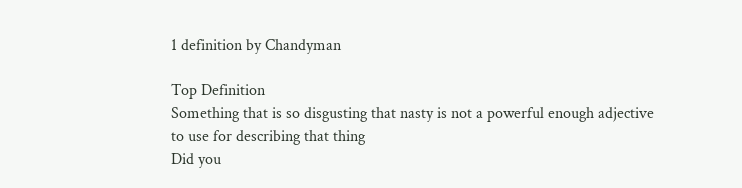1 definition by Chandyman

Top Definition
Something that is so disgusting that nasty is not a powerful enough adjective to use for describing that thing
Did you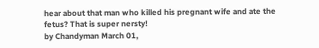hear about that man who killed his pregnant wife and ate the fetus? That is super nersty!
by Chandyman March 01,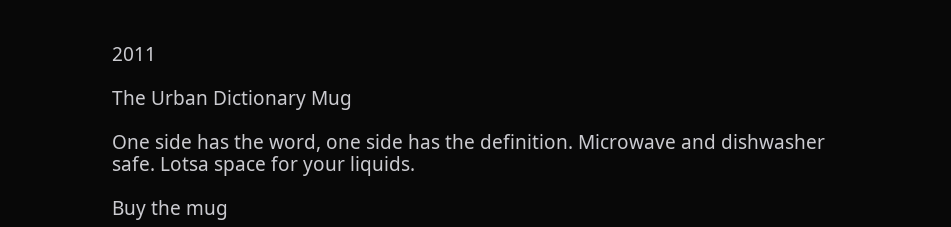2011

The Urban Dictionary Mug

One side has the word, one side has the definition. Microwave and dishwasher safe. Lotsa space for your liquids.

Buy the mug